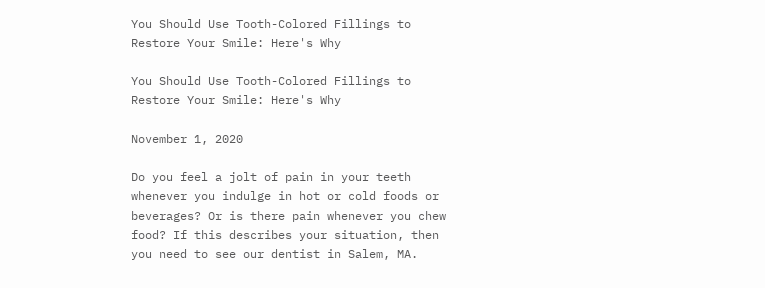You Should Use Tooth-Colored Fillings to Restore Your Smile: Here's Why

You Should Use Tooth-Colored Fillings to Restore Your Smile: Here's Why

November 1, 2020

Do you feel a jolt of pain in your teeth whenever you indulge in hot or cold foods or beverages? Or is there pain whenever you chew food? If this describes your situation, then you need to see our dentist in Salem, MA.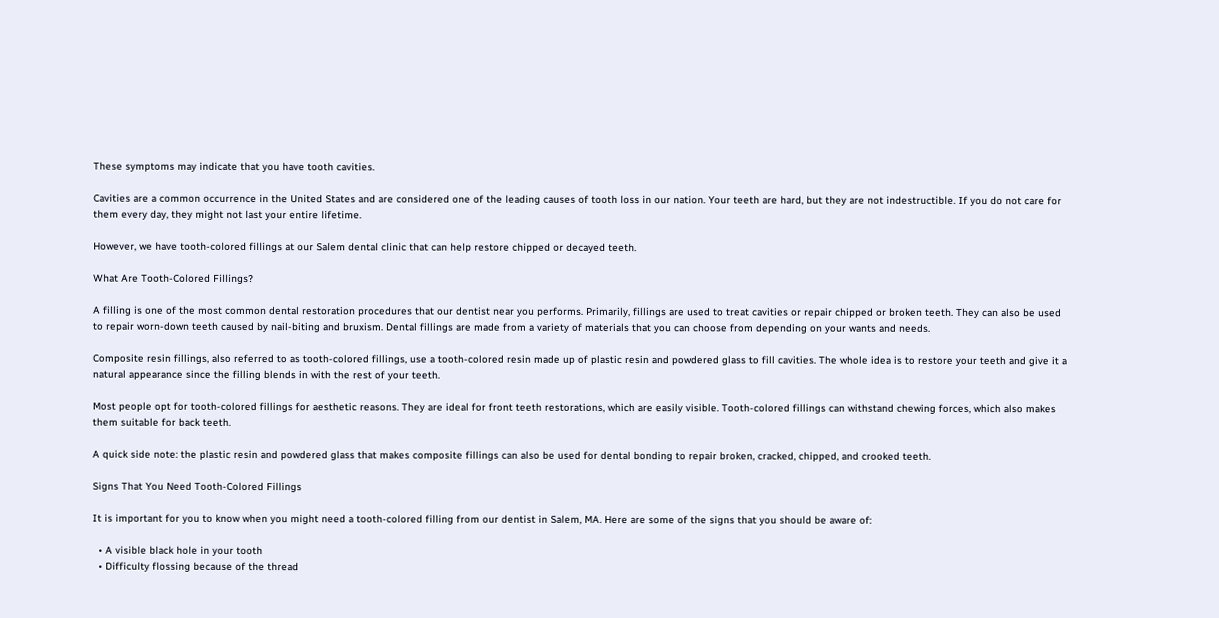These symptoms may indicate that you have tooth cavities.

Cavities are a common occurrence in the United States and are considered one of the leading causes of tooth loss in our nation. Your teeth are hard, but they are not indestructible. If you do not care for them every day, they might not last your entire lifetime.

However, we have tooth-colored fillings at our Salem dental clinic that can help restore chipped or decayed teeth.

What Are Tooth-Colored Fillings?

A filling is one of the most common dental restoration procedures that our dentist near you performs. Primarily, fillings are used to treat cavities or repair chipped or broken teeth. They can also be used to repair worn-down teeth caused by nail-biting and bruxism. Dental fillings are made from a variety of materials that you can choose from depending on your wants and needs.

Composite resin fillings, also referred to as tooth-colored fillings, use a tooth-colored resin made up of plastic resin and powdered glass to fill cavities. The whole idea is to restore your teeth and give it a natural appearance since the filling blends in with the rest of your teeth.

Most people opt for tooth-colored fillings for aesthetic reasons. They are ideal for front teeth restorations, which are easily visible. Tooth-colored fillings can withstand chewing forces, which also makes them suitable for back teeth.

A quick side note: the plastic resin and powdered glass that makes composite fillings can also be used for dental bonding to repair broken, cracked, chipped, and crooked teeth.

Signs That You Need Tooth-Colored Fillings

It is important for you to know when you might need a tooth-colored filling from our dentist in Salem, MA. Here are some of the signs that you should be aware of:

  • A visible black hole in your tooth
  • Difficulty flossing because of the thread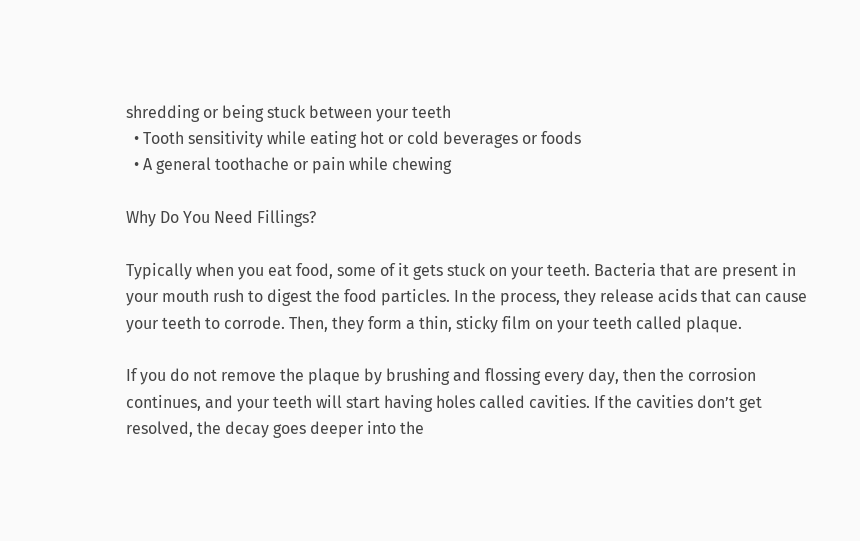shredding or being stuck between your teeth
  • Tooth sensitivity while eating hot or cold beverages or foods
  • A general toothache or pain while chewing

Why Do You Need Fillings?

Typically when you eat food, some of it gets stuck on your teeth. Bacteria that are present in your mouth rush to digest the food particles. In the process, they release acids that can cause your teeth to corrode. Then, they form a thin, sticky film on your teeth called plaque.

If you do not remove the plaque by brushing and flossing every day, then the corrosion continues, and your teeth will start having holes called cavities. If the cavities don’t get resolved, the decay goes deeper into the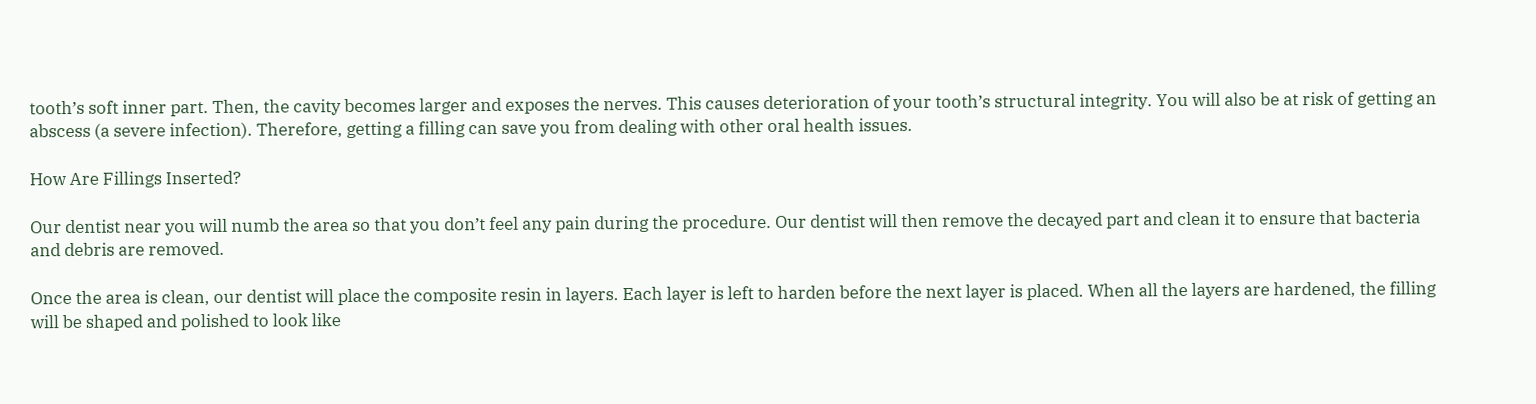tooth’s soft inner part. Then, the cavity becomes larger and exposes the nerves. This causes deterioration of your tooth’s structural integrity. You will also be at risk of getting an abscess (a severe infection). Therefore, getting a filling can save you from dealing with other oral health issues.

How Are Fillings Inserted?

Our dentist near you will numb the area so that you don’t feel any pain during the procedure. Our dentist will then remove the decayed part and clean it to ensure that bacteria and debris are removed.

Once the area is clean, our dentist will place the composite resin in layers. Each layer is left to harden before the next layer is placed. When all the layers are hardened, the filling will be shaped and polished to look like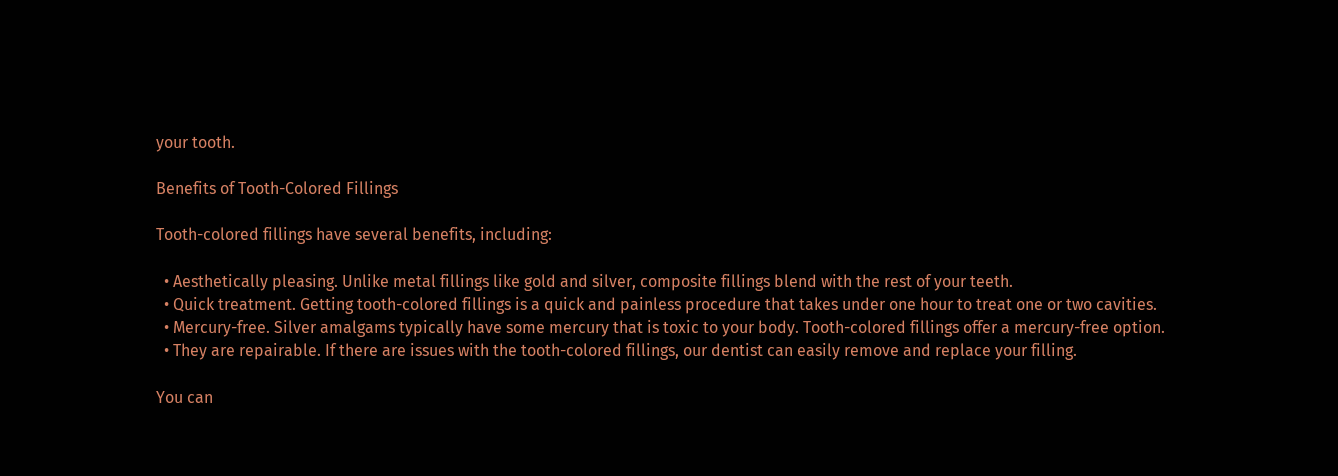your tooth.

Benefits of Tooth-Colored Fillings

Tooth-colored fillings have several benefits, including:

  • Aesthetically pleasing. Unlike metal fillings like gold and silver, composite fillings blend with the rest of your teeth.
  • Quick treatment. Getting tooth-colored fillings is a quick and painless procedure that takes under one hour to treat one or two cavities.
  • Mercury-free. Silver amalgams typically have some mercury that is toxic to your body. Tooth-colored fillings offer a mercury-free option.
  • They are repairable. If there are issues with the tooth-colored fillings, our dentist can easily remove and replace your filling.

You can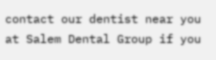contact our dentist near you at Salem Dental Group if you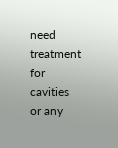need treatment for cavities or any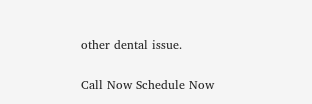other dental issue.

Call Now Schedule Now